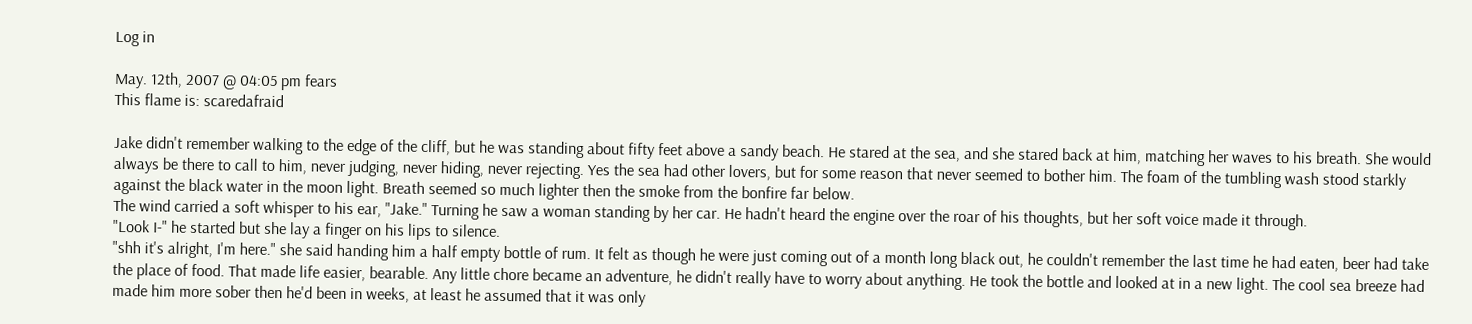Log in

May. 12th, 2007 @ 04:05 pm fears
This flame is: scaredafraid

Jake didn't remember walking to the edge of the cliff, but he was standing about fifty feet above a sandy beach. He stared at the sea, and she stared back at him, matching her waves to his breath. She would always be there to call to him, never judging, never hiding, never rejecting. Yes the sea had other lovers, but for some reason that never seemed to bother him. The foam of the tumbling wash stood starkly against the black water in the moon light. Breath seemed so much lighter then the smoke from the bonfire far below.
The wind carried a soft whisper to his ear, "Jake." Turning he saw a woman standing by her car. He hadn't heard the engine over the roar of his thoughts, but her soft voice made it through.
"Look I-" he started but she lay a finger on his lips to silence.
"shh it's alright, I'm here." she said handing him a half empty bottle of rum. It felt as though he were just coming out of a month long black out, he couldn't remember the last time he had eaten, beer had take the place of food. That made life easier, bearable. Any little chore became an adventure, he didn't really have to worry about anything. He took the bottle and looked at in a new light. The cool sea breeze had made him more sober then he'd been in weeks, at least he assumed that it was only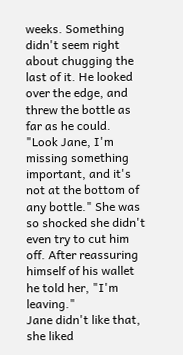weeks. Something didn't seem right about chugging the last of it. He looked over the edge, and threw the bottle as far as he could.
"Look Jane, I'm missing something important, and it's not at the bottom of any bottle." She was so shocked she didn't even try to cut him off. After reassuring himself of his wallet he told her, "I'm leaving."
Jane didn't like that, she liked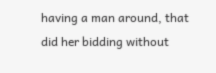having a man around, that did her bidding without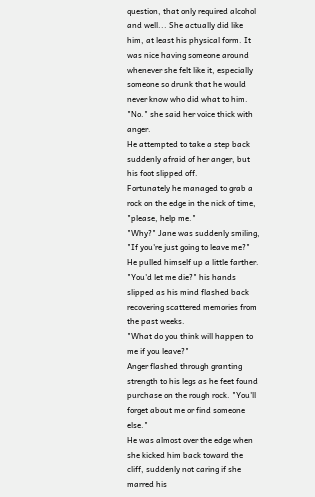question, that only required alcohol and well... She actually did like him, at least his physical form. It was nice having someone around whenever she felt like it, especially someone so drunk that he would never know who did what to him. "No." she said her voice thick with anger.
He attempted to take a step back suddenly afraid of her anger, but his foot slipped off.
Fortunately he managed to grab a rock on the edge in the nick of time, "please, help me."
"Why?" Jane was suddenly smiling, "If you're just going to leave me?"
He pulled himself up a little farther.
"You'd let me die?" his hands slipped as his mind flashed back recovering scattered memories from the past weeks.
"What do you think will happen to me if you leave?"
Anger flashed through granting strength to his legs as he feet found purchase on the rough rock. "You'll forget about me or find someone else."
He was almost over the edge when she kicked him back toward the cliff, suddenly not caring if she marred his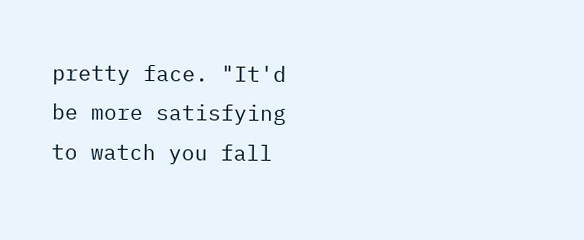pretty face. "It'd be more satisfying to watch you fall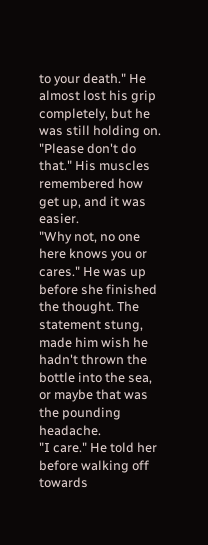to your death." He almost lost his grip completely, but he was still holding on.
"Please don't do that." His muscles remembered how get up, and it was easier.
"Why not, no one here knows you or cares." He was up before she finished the thought. The statement stung, made him wish he hadn't thrown the bottle into the sea, or maybe that was the pounding headache.
"I care." He told her before walking off towards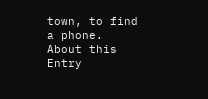town, to find a phone.
About this Entry